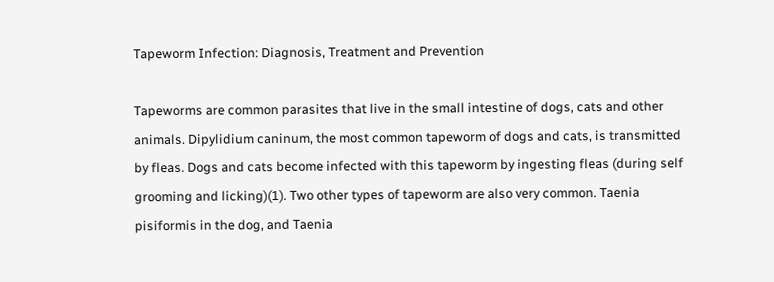Tapeworm Infection: Diagnosis, Treatment and Prevention

Tapeworms are common parasites that live in the small intestine of dogs, cats and other animals. Dipylidium caninum, the most common tapeworm of dogs and cats, is transmitted by fleas. Dogs and cats become infected with this tapeworm by ingesting fleas (during self grooming and licking)(1). Two other types of tapeworm are also very common. Taenia pisiformis in the dog, and Taenia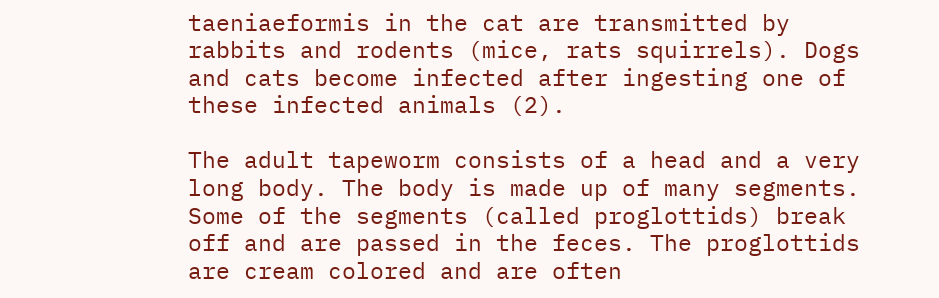taeniaeformis in the cat are transmitted by rabbits and rodents (mice, rats squirrels). Dogs and cats become infected after ingesting one of these infected animals (2).

The adult tapeworm consists of a head and a very long body. The body is made up of many segments. Some of the segments (called proglottids) break off and are passed in the feces. The proglottids are cream colored and are often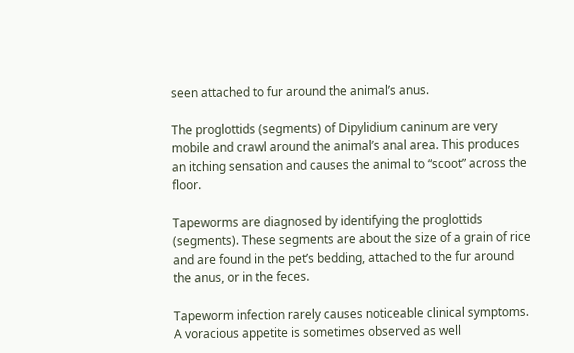seen attached to fur around the animal’s anus.

The proglottids (segments) of Dipylidium caninum are very mobile and crawl around the animal’s anal area. This produces an itching sensation and causes the animal to “scoot” across the floor.

Tapeworms are diagnosed by identifying the proglottids (segments). These segments are about the size of a grain of rice and are found in the pet’s bedding, attached to the fur around the anus, or in the feces.

Tapeworm infection rarely causes noticeable clinical symptoms. A voracious appetite is sometimes observed as well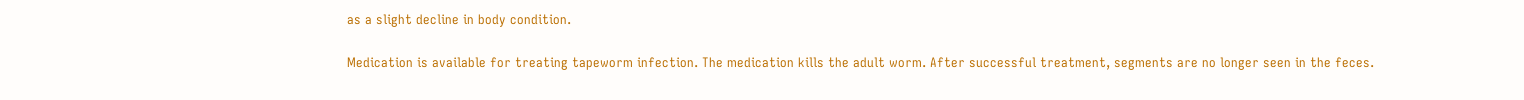as a slight decline in body condition.

Medication is available for treating tapeworm infection. The medication kills the adult worm. After successful treatment, segments are no longer seen in the feces.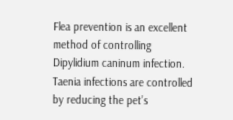Flea prevention is an excellent method of controlling Dipylidium caninum infection. Taenia infections are controlled by reducing the pet’s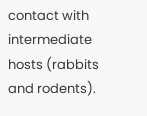contact with intermediate hosts (rabbits and rodents).